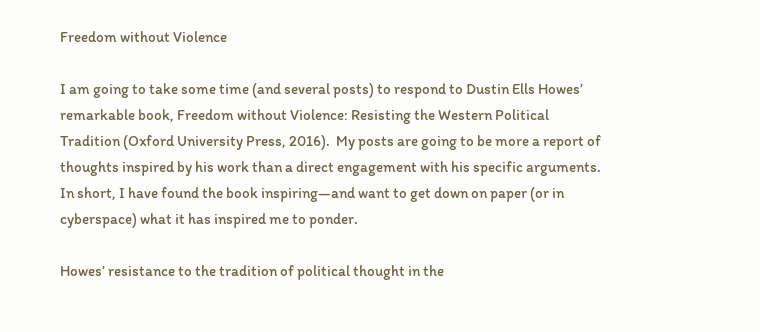Freedom without Violence

I am going to take some time (and several posts) to respond to Dustin Ells Howes’ remarkable book, Freedom without Violence: Resisting the Western Political Tradition (Oxford University Press, 2016).  My posts are going to be more a report of thoughts inspired by his work than a direct engagement with his specific arguments.  In short, I have found the book inspiring—and want to get down on paper (or in cyberspace) what it has inspired me to ponder.

Howes’ resistance to the tradition of political thought in the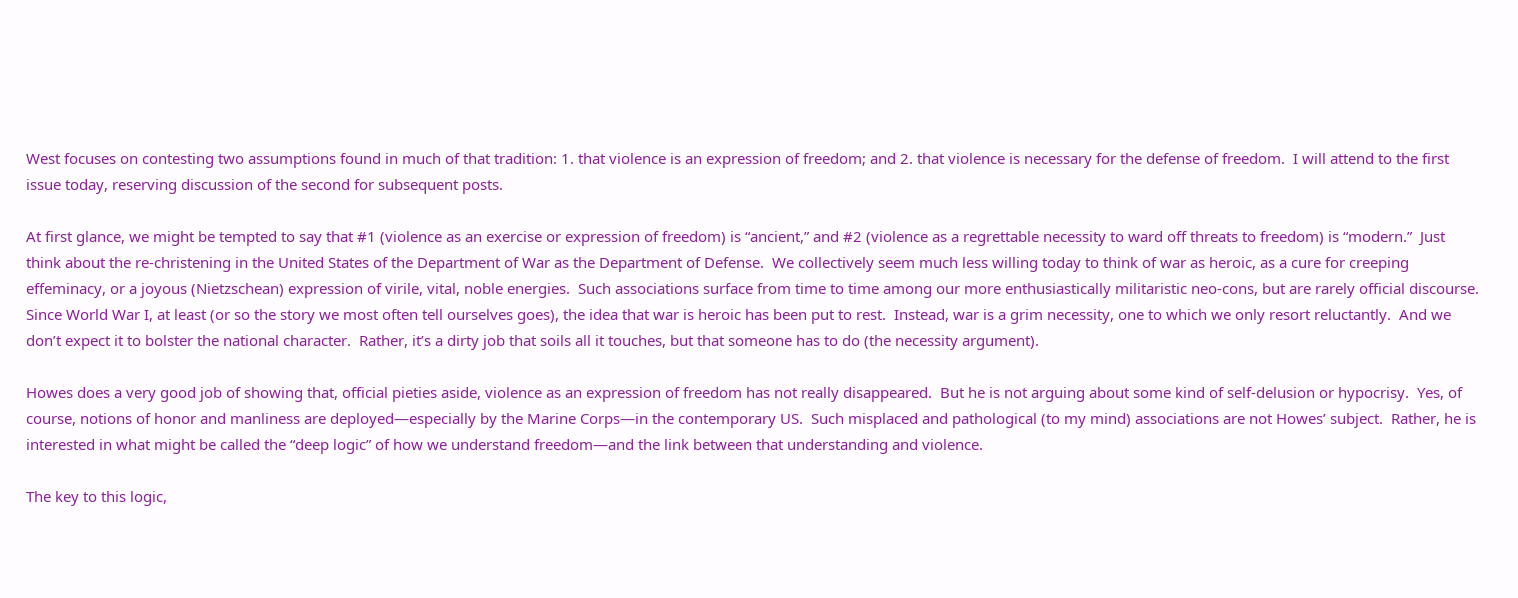West focuses on contesting two assumptions found in much of that tradition: 1. that violence is an expression of freedom; and 2. that violence is necessary for the defense of freedom.  I will attend to the first issue today, reserving discussion of the second for subsequent posts.

At first glance, we might be tempted to say that #1 (violence as an exercise or expression of freedom) is “ancient,” and #2 (violence as a regrettable necessity to ward off threats to freedom) is “modern.”  Just think about the re-christening in the United States of the Department of War as the Department of Defense.  We collectively seem much less willing today to think of war as heroic, as a cure for creeping effeminacy, or a joyous (Nietzschean) expression of virile, vital, noble energies.  Such associations surface from time to time among our more enthusiastically militaristic neo-cons, but are rarely official discourse.  Since World War I, at least (or so the story we most often tell ourselves goes), the idea that war is heroic has been put to rest.  Instead, war is a grim necessity, one to which we only resort reluctantly.  And we don’t expect it to bolster the national character.  Rather, it’s a dirty job that soils all it touches, but that someone has to do (the necessity argument).

Howes does a very good job of showing that, official pieties aside, violence as an expression of freedom has not really disappeared.  But he is not arguing about some kind of self-delusion or hypocrisy.  Yes, of course, notions of honor and manliness are deployed—especially by the Marine Corps—in the contemporary US.  Such misplaced and pathological (to my mind) associations are not Howes’ subject.  Rather, he is interested in what might be called the “deep logic” of how we understand freedom—and the link between that understanding and violence.

The key to this logic,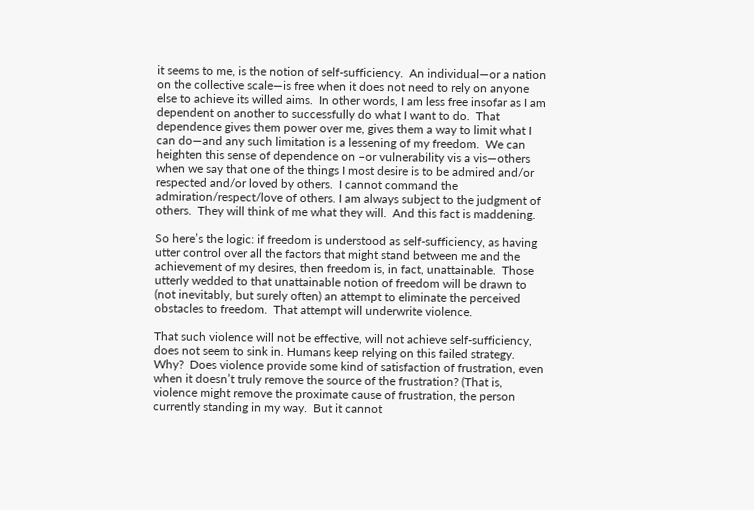it seems to me, is the notion of self-sufficiency.  An individual—or a nation on the collective scale—is free when it does not need to rely on anyone else to achieve its willed aims.  In other words, I am less free insofar as I am dependent on another to successfully do what I want to do.  That dependence gives them power over me, gives them a way to limit what I can do—and any such limitation is a lessening of my freedom.  We can heighten this sense of dependence on –or vulnerability vis a vis—others when we say that one of the things I most desire is to be admired and/or respected and/or loved by others.  I cannot command the admiration/respect/love of others. I am always subject to the judgment of others.  They will think of me what they will.  And this fact is maddening.

So here’s the logic: if freedom is understood as self-sufficiency, as having utter control over all the factors that might stand between me and the achievement of my desires, then freedom is, in fact, unattainable.  Those utterly wedded to that unattainable notion of freedom will be drawn to (not inevitably, but surely often) an attempt to eliminate the perceived obstacles to freedom.  That attempt will underwrite violence.

That such violence will not be effective, will not achieve self-sufficiency, does not seem to sink in. Humans keep relying on this failed strategy.  Why?  Does violence provide some kind of satisfaction of frustration, even when it doesn’t truly remove the source of the frustration? (That is, violence might remove the proximate cause of frustration, the person currently standing in my way.  But it cannot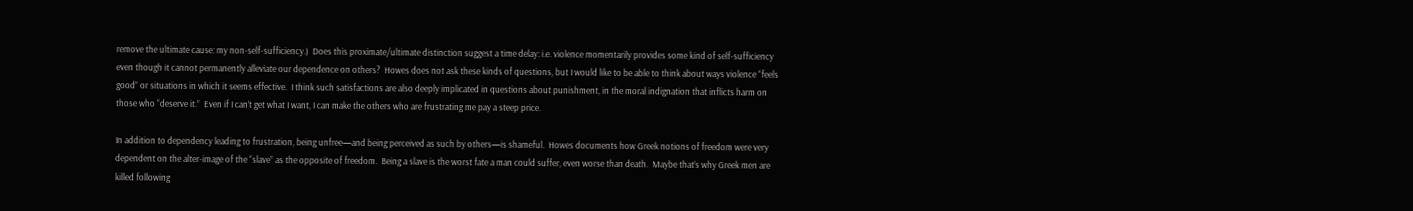remove the ultimate cause: my non-self-sufficiency.)  Does this proximate/ultimate distinction suggest a time delay: i.e. violence momentarily provides some kind of self-sufficiency even though it cannot permanently alleviate our dependence on others?  Howes does not ask these kinds of questions, but I would like to be able to think about ways violence “feels good” or situations in which it seems effective.  I think such satisfactions are also deeply implicated in questions about punishment, in the moral indignation that inflicts harm on those who “deserve it.”  Even if I can’t get what I want, I can make the others who are frustrating me pay a steep price.

In addition to dependency leading to frustration, being unfree—and being perceived as such by others—is shameful.  Howes documents how Greek notions of freedom were very dependent on the alter-image of the “slave” as the opposite of freedom.  Being a slave is the worst fate a man could suffer, even worse than death.  Maybe that’s why Greek men are killed following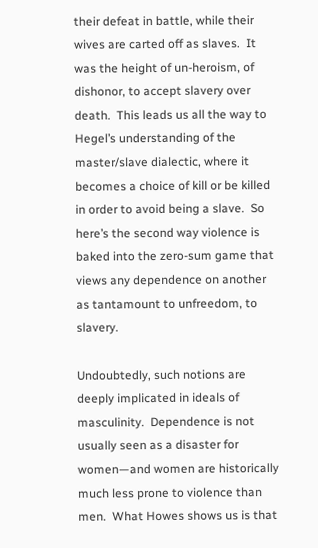their defeat in battle, while their wives are carted off as slaves.  It was the height of un-heroism, of dishonor, to accept slavery over death.  This leads us all the way to Hegel’s understanding of the master/slave dialectic, where it becomes a choice of kill or be killed in order to avoid being a slave.  So here’s the second way violence is baked into the zero-sum game that views any dependence on another as tantamount to unfreedom, to slavery.

Undoubtedly, such notions are deeply implicated in ideals of masculinity.  Dependence is not usually seen as a disaster for women—and women are historically much less prone to violence than men.  What Howes shows us is that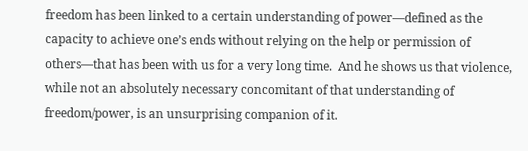freedom has been linked to a certain understanding of power—defined as the capacity to achieve one’s ends without relying on the help or permission of others—that has been with us for a very long time.  And he shows us that violence, while not an absolutely necessary concomitant of that understanding of freedom/power, is an unsurprising companion of it.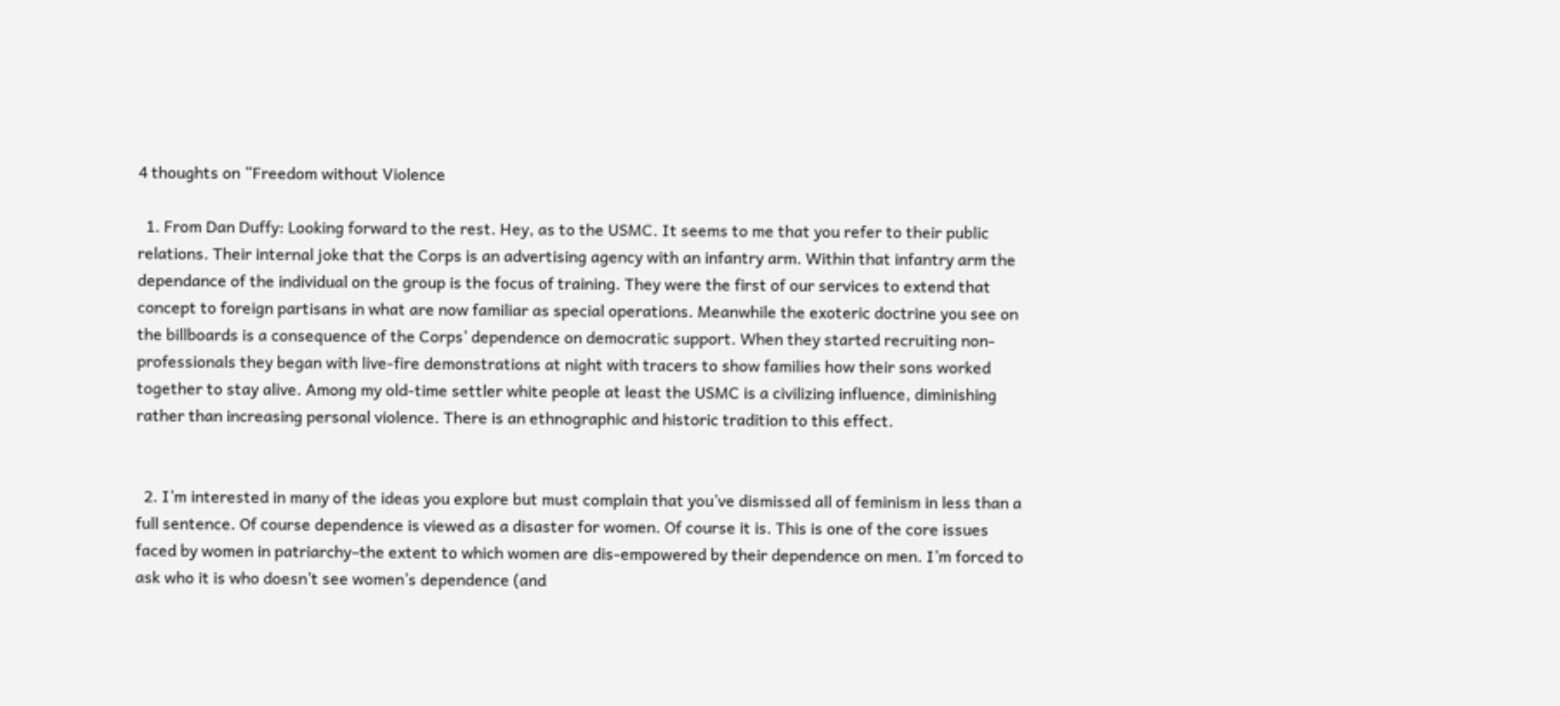4 thoughts on “Freedom without Violence

  1. From Dan Duffy: Looking forward to the rest. Hey, as to the USMC. It seems to me that you refer to their public relations. Their internal joke that the Corps is an advertising agency with an infantry arm. Within that infantry arm the dependance of the individual on the group is the focus of training. They were the first of our services to extend that concept to foreign partisans in what are now familiar as special operations. Meanwhile the exoteric doctrine you see on the billboards is a consequence of the Corps’ dependence on democratic support. When they started recruiting non-professionals they began with live-fire demonstrations at night with tracers to show families how their sons worked together to stay alive. Among my old-time settler white people at least the USMC is a civilizing influence, diminishing rather than increasing personal violence. There is an ethnographic and historic tradition to this effect.


  2. I’m interested in many of the ideas you explore but must complain that you’ve dismissed all of feminism in less than a full sentence. Of course dependence is viewed as a disaster for women. Of course it is. This is one of the core issues faced by women in patriarchy–the extent to which women are dis-empowered by their dependence on men. I’m forced to ask who it is who doesn’t see women’s dependence (and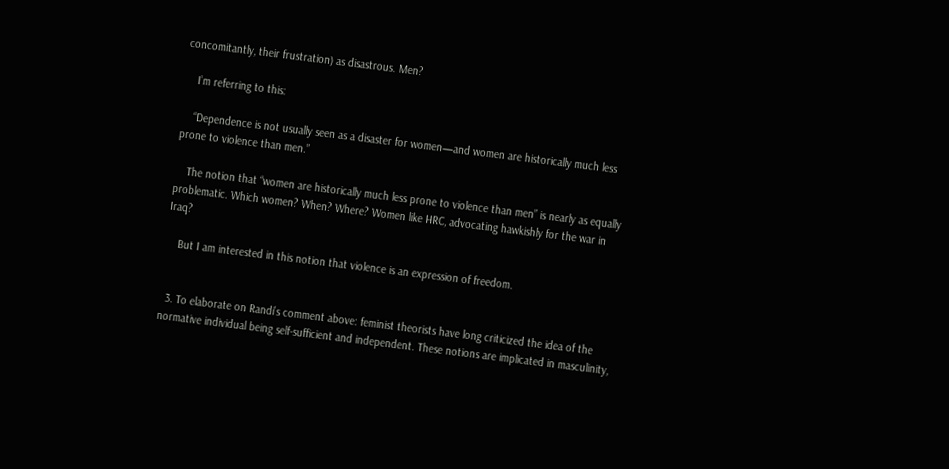concomitantly, their frustration) as disastrous. Men?

    I’m referring to this:

    “Dependence is not usually seen as a disaster for women—and women are historically much less prone to violence than men.”

    The notion that “women are historically much less prone to violence than men” is nearly as equally problematic. Which women? When? Where? Women like HRC, advocating hawkishly for the war in Iraq?

    But I am interested in this notion that violence is an expression of freedom.


  3. To elaborate on Randi’s comment above: feminist theorists have long criticized the idea of the normative individual being self-sufficient and independent. These notions are implicated in masculinity,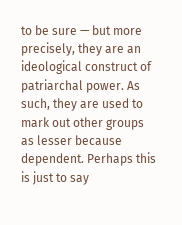to be sure — but more precisely, they are an ideological construct of patriarchal power. As such, they are used to mark out other groups as lesser because dependent. Perhaps this is just to say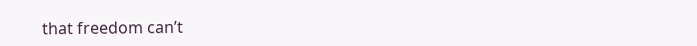that freedom can’t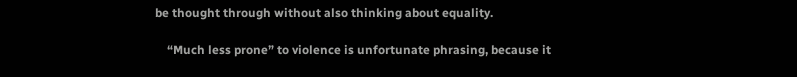be thought through without also thinking about equality.

    “Much less prone” to violence is unfortunate phrasing, because it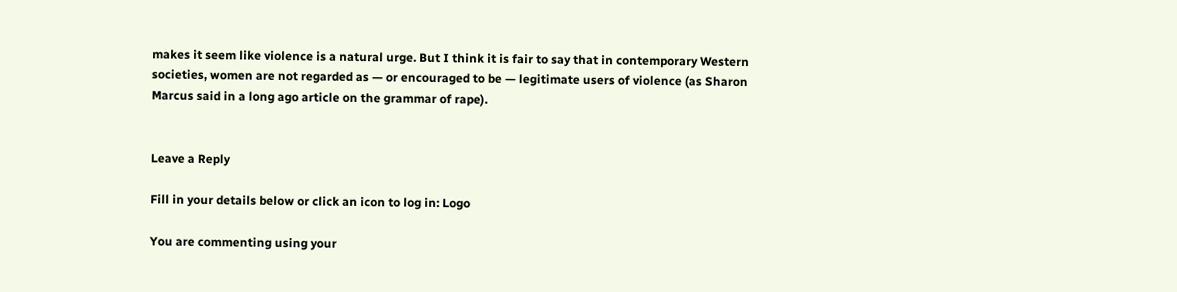makes it seem like violence is a natural urge. But I think it is fair to say that in contemporary Western societies, women are not regarded as — or encouraged to be — legitimate users of violence (as Sharon Marcus said in a long ago article on the grammar of rape).


Leave a Reply

Fill in your details below or click an icon to log in: Logo

You are commenting using your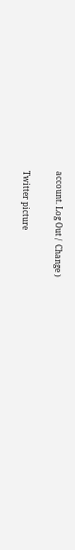account. Log Out /  Change )

Twitter picture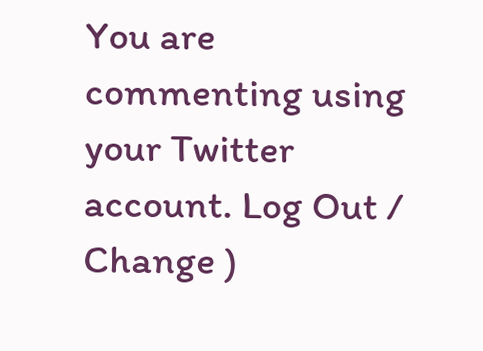You are commenting using your Twitter account. Log Out /  Change )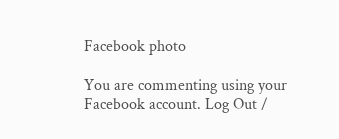Facebook photo

You are commenting using your Facebook account. Log Out /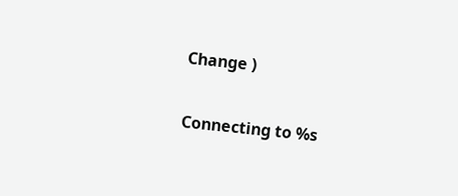Change )

Connecting to %s